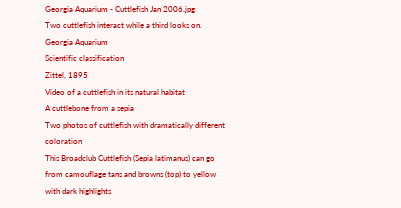Georgia Aquarium - Cuttlefish Jan 2006.jpg
Two cuttlefish interact while a third looks on. Georgia Aquarium
Scientific classification
Zittel, 1895
Video of a cuttlefish in its natural habitat
A cuttlebone from a sepia
Two photos of cuttlefish with dramatically different coloration
This Broadclub Cuttlefish (Sepia latimanus) can go from camouflage tans and browns (top) to yellow with dark highlights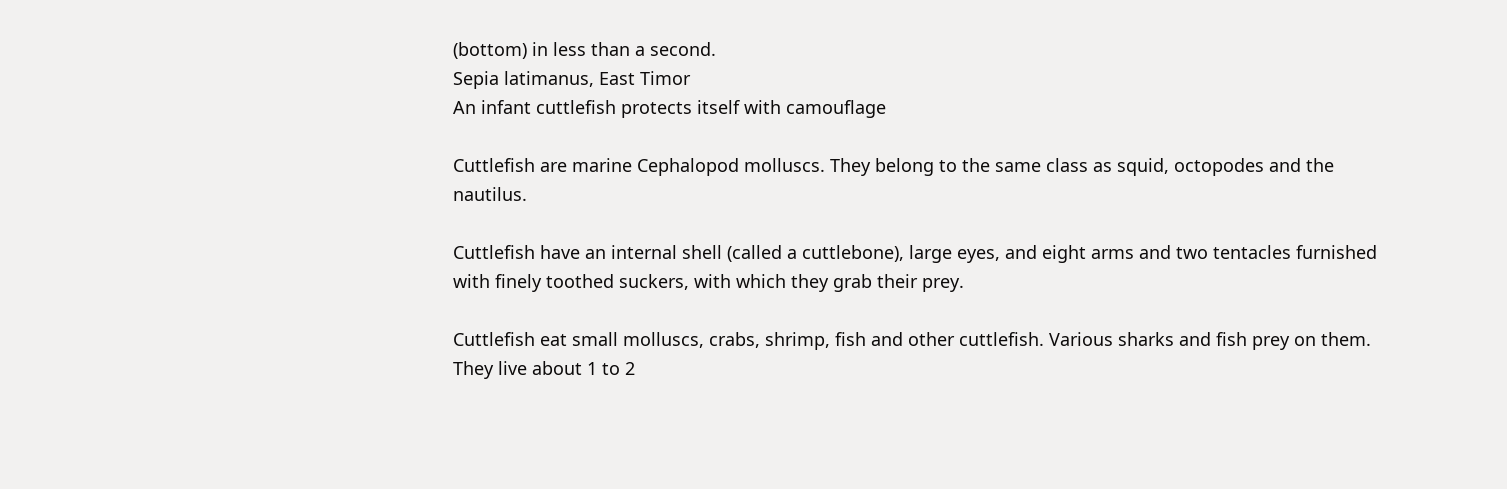(bottom) in less than a second.
Sepia latimanus, East Timor
An infant cuttlefish protects itself with camouflage

Cuttlefish are marine Cephalopod molluscs. They belong to the same class as squid, octopodes and the nautilus.

Cuttlefish have an internal shell (called a cuttlebone), large eyes, and eight arms and two tentacles furnished with finely toothed suckers, with which they grab their prey.

Cuttlefish eat small molluscs, crabs, shrimp, fish and other cuttlefish. Various sharks and fish prey on them. They live about 1 to 2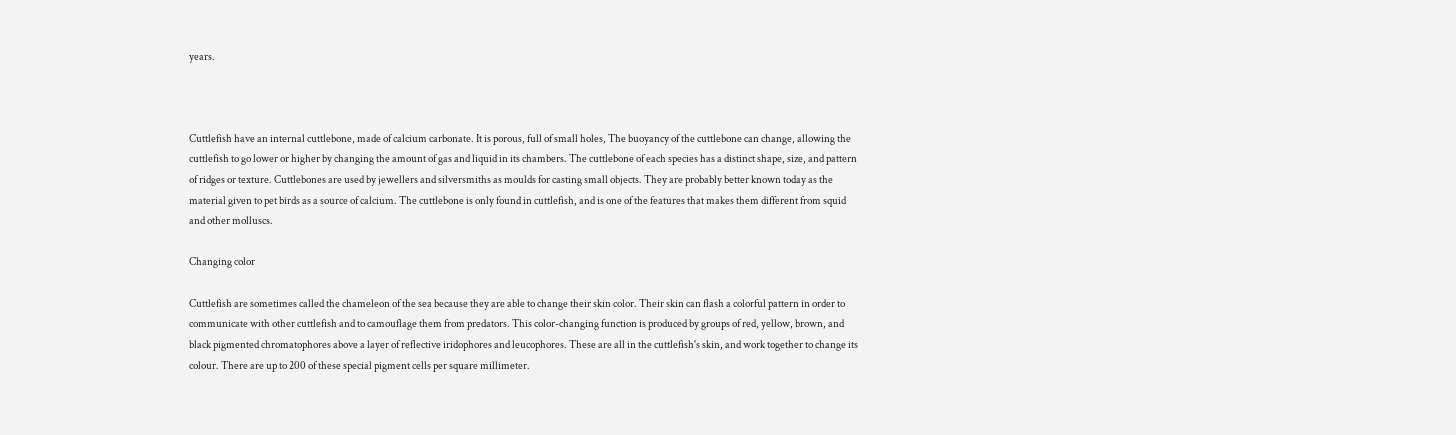years.



Cuttlefish have an internal cuttlebone, made of calcium carbonate. It is porous, full of small holes, The buoyancy of the cuttlebone can change, allowing the cuttlefish to go lower or higher by changing the amount of gas and liquid in its chambers. The cuttlebone of each species has a distinct shape, size, and pattern of ridges or texture. Cuttlebones are used by jewellers and silversmiths as moulds for casting small objects. They are probably better known today as the material given to pet birds as a source of calcium. The cuttlebone is only found in cuttlefish, and is one of the features that makes them different from squid and other molluscs.

Changing color

Cuttlefish are sometimes called the chameleon of the sea because they are able to change their skin color. Their skin can flash a colorful pattern in order to communicate with other cuttlefish and to camouflage them from predators. This color-changing function is produced by groups of red, yellow, brown, and black pigmented chromatophores above a layer of reflective iridophores and leucophores. These are all in the cuttlefish's skin, and work together to change its colour. There are up to 200 of these special pigment cells per square millimeter.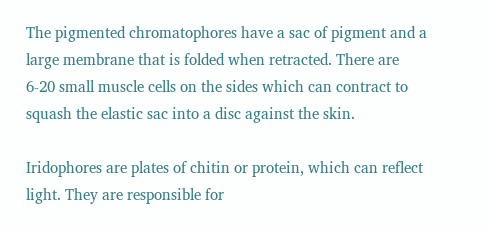The pigmented chromatophores have a sac of pigment and a large membrane that is folded when retracted. There are 6-20 small muscle cells on the sides which can contract to squash the elastic sac into a disc against the skin.

Iridophores are plates of chitin or protein, which can reflect light. They are responsible for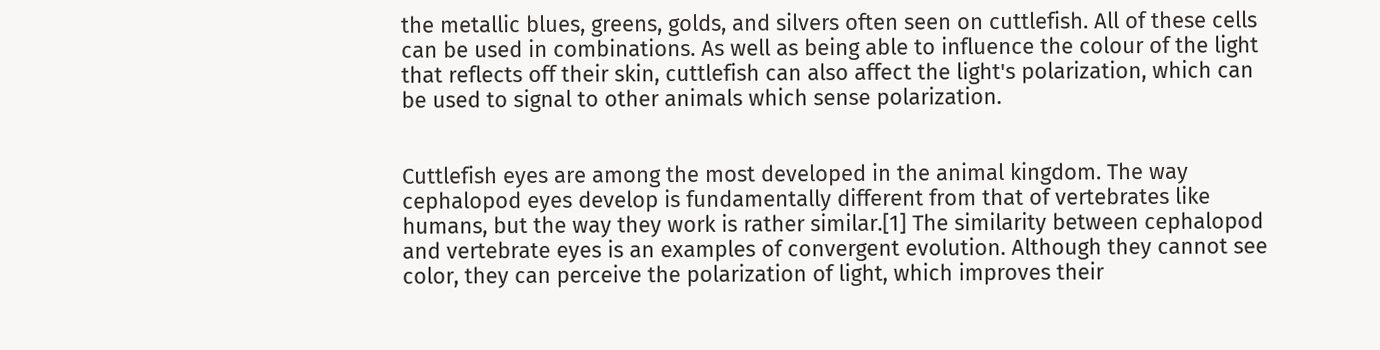the metallic blues, greens, golds, and silvers often seen on cuttlefish. All of these cells can be used in combinations. As well as being able to influence the colour of the light that reflects off their skin, cuttlefish can also affect the light's polarization, which can be used to signal to other animals which sense polarization.


Cuttlefish eyes are among the most developed in the animal kingdom. The way cephalopod eyes develop is fundamentally different from that of vertebrates like humans, but the way they work is rather similar.[1] The similarity between cephalopod and vertebrate eyes is an examples of convergent evolution. Although they cannot see color, they can perceive the polarization of light, which improves their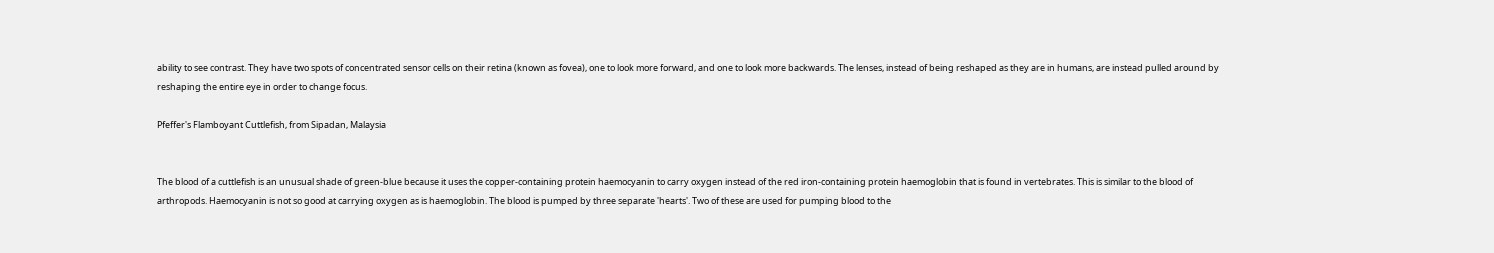ability to see contrast. They have two spots of concentrated sensor cells on their retina (known as fovea), one to look more forward, and one to look more backwards. The lenses, instead of being reshaped as they are in humans, are instead pulled around by reshaping the entire eye in order to change focus.

Pfeffer's Flamboyant Cuttlefish, from Sipadan, Malaysia


The blood of a cuttlefish is an unusual shade of green-blue because it uses the copper-containing protein haemocyanin to carry oxygen instead of the red iron-containing protein haemoglobin that is found in vertebrates. This is similar to the blood of arthropods. Haemocyanin is not so good at carrying oxygen as is haemoglobin. The blood is pumped by three separate 'hearts'. Two of these are used for pumping blood to the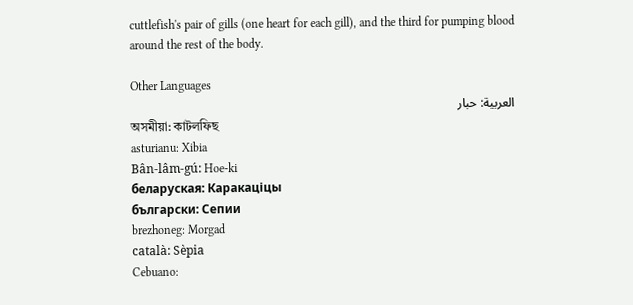cuttlefish's pair of gills (one heart for each gill), and the third for pumping blood around the rest of the body.

Other Languages
العربية: حبار
অসমীয়া: কাটলফিছ
asturianu: Xibia
Bân-lâm-gú: Hoe-ki
беларуская: Каракаціцы
български: Сепии
brezhoneg: Morgad
català: Sèpia
Cebuano: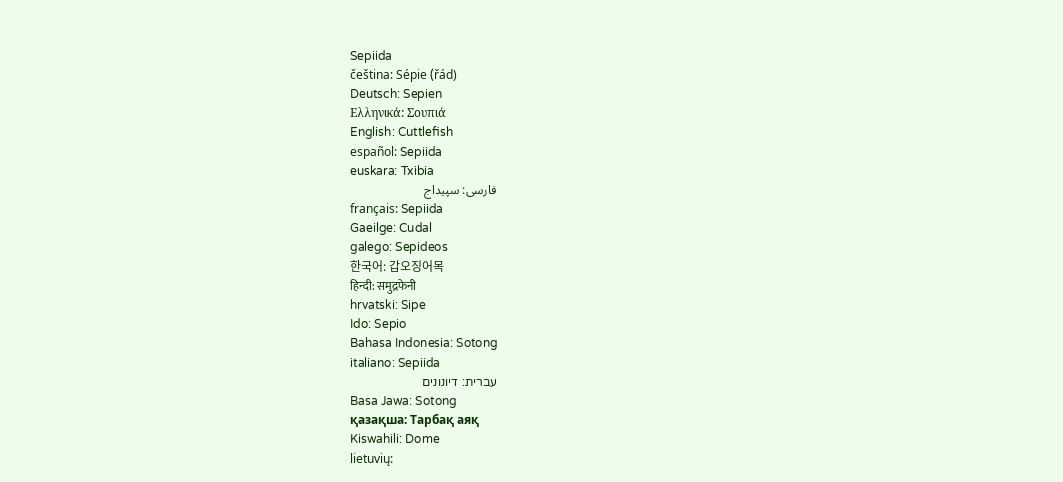Sepiida
čeština: Sépie (řád)
Deutsch: Sepien
Ελληνικά: Σουπιά
English: Cuttlefish
español: Sepiida
euskara: Txibia
فارسی: سپیداج
français: Sepiida
Gaeilge: Cudal
galego: Sepideos
한국어: 갑오징어목
हिन्दी: समुद्रफेनी
hrvatski: Sipe
Ido: Sepio
Bahasa Indonesia: Sotong
italiano: Sepiida
עברית: דיונונים
Basa Jawa: Sotong
қазақша: Тарбақ аяқ
Kiswahili: Dome
lietuvių: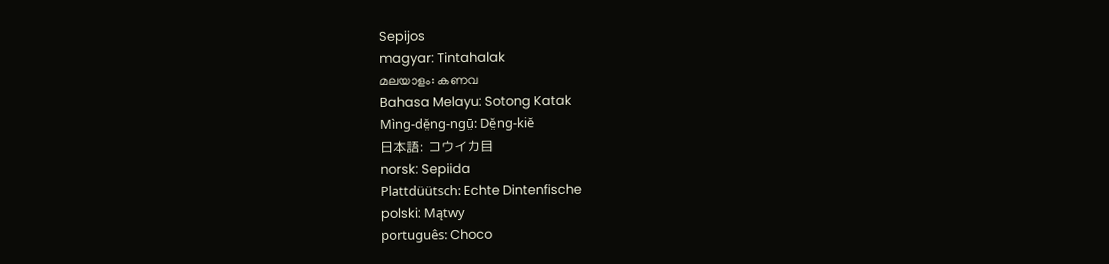Sepijos
magyar: Tintahalak
മലയാളം: കണവ
Bahasa Melayu: Sotong Katak
Mìng-dĕ̤ng-ngṳ̄: Dĕ̤ng-kiĕ
日本語: コウイカ目
norsk: Sepiida
Plattdüütsch: Echte Dintenfische
polski: Mątwy
português: Choco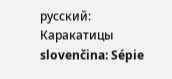русский: Каракатицы
slovenčina: Sépie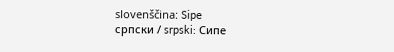slovenščina: Sipe
српски / srpski: Сипе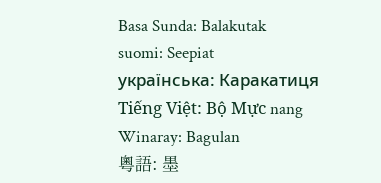Basa Sunda: Balakutak
suomi: Seepiat
українська: Каракатиця
Tiếng Việt: Bộ Mực nang
Winaray: Bagulan
粵語: 墨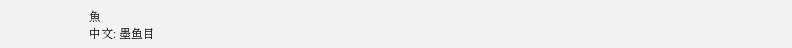魚
中文: 墨鱼目